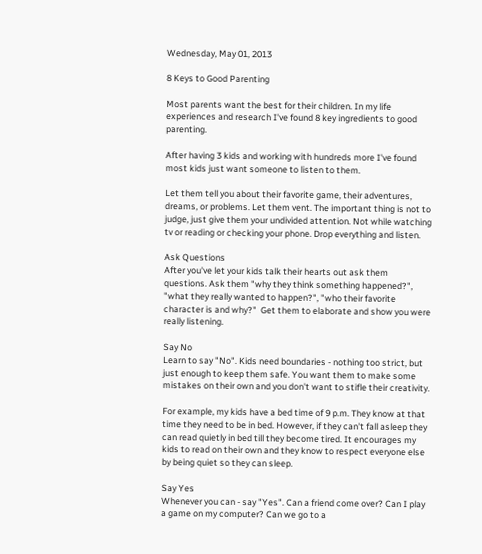Wednesday, May 01, 2013

8 Keys to Good Parenting

Most parents want the best for their children. In my life experiences and research I've found 8 key ingredients to good parenting.

After having 3 kids and working with hundreds more I've found most kids just want someone to listen to them.

Let them tell you about their favorite game, their adventures, dreams, or problems. Let them vent. The important thing is not to judge, just give them your undivided attention. Not while watching tv or reading or checking your phone. Drop everything and listen.

Ask Questions
After you've let your kids talk their hearts out ask them questions. Ask them "why they think something happened?", "what they really wanted to happen?", "who their favorite character is and why?"  Get them to elaborate and show you were really listening.

Say No
Learn to say "No". Kids need boundaries - nothing too strict, but just enough to keep them safe. You want them to make some mistakes on their own and you don't want to stifle their creativity.

For example, my kids have a bed time of 9 p.m. They know at that time they need to be in bed. However, if they can't fall asleep they can read quietly in bed till they become tired. It encourages my kids to read on their own and they know to respect everyone else by being quiet so they can sleep.

Say Yes
Whenever you can - say "Yes". Can a friend come over? Can I play a game on my computer? Can we go to a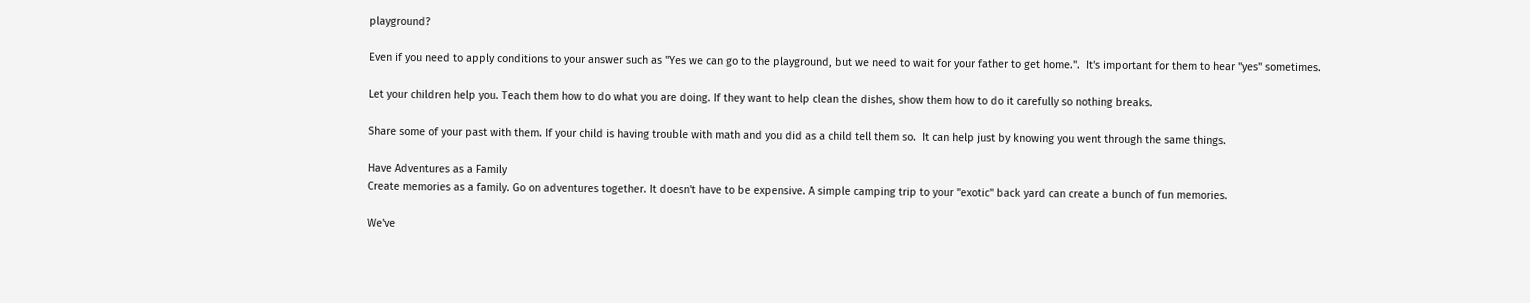playground?

Even if you need to apply conditions to your answer such as "Yes we can go to the playground, but we need to wait for your father to get home.".  It's important for them to hear "yes" sometimes.

Let your children help you. Teach them how to do what you are doing. If they want to help clean the dishes, show them how to do it carefully so nothing breaks.

Share some of your past with them. If your child is having trouble with math and you did as a child tell them so.  It can help just by knowing you went through the same things.

Have Adventures as a Family
Create memories as a family. Go on adventures together. It doesn't have to be expensive. A simple camping trip to your "exotic" back yard can create a bunch of fun memories.

We've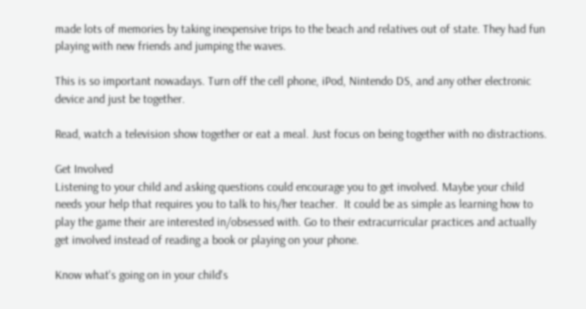made lots of memories by taking inexpensive trips to the beach and relatives out of state. They had fun playing with new friends and jumping the waves.

This is so important nowadays. Turn off the cell phone, iPod, Nintendo DS, and any other electronic device and just be together.

Read, watch a television show together or eat a meal. Just focus on being together with no distractions.

Get Involved
Listening to your child and asking questions could encourage you to get involved. Maybe your child needs your help that requires you to talk to his/her teacher.  It could be as simple as learning how to play the game their are interested in/obsessed with. Go to their extracurricular practices and actually get involved instead of reading a book or playing on your phone.

Know what's going on in your child's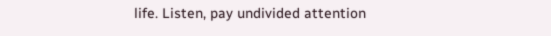life. Listen, pay undivided attention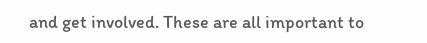and get involved. These are all important to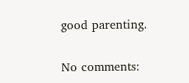good parenting.

No comments: